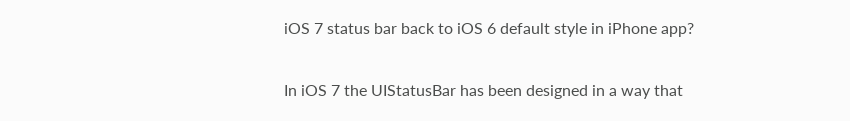iOS 7 status bar back to iOS 6 default style in iPhone app?


In iOS 7 the UIStatusBar has been designed in a way that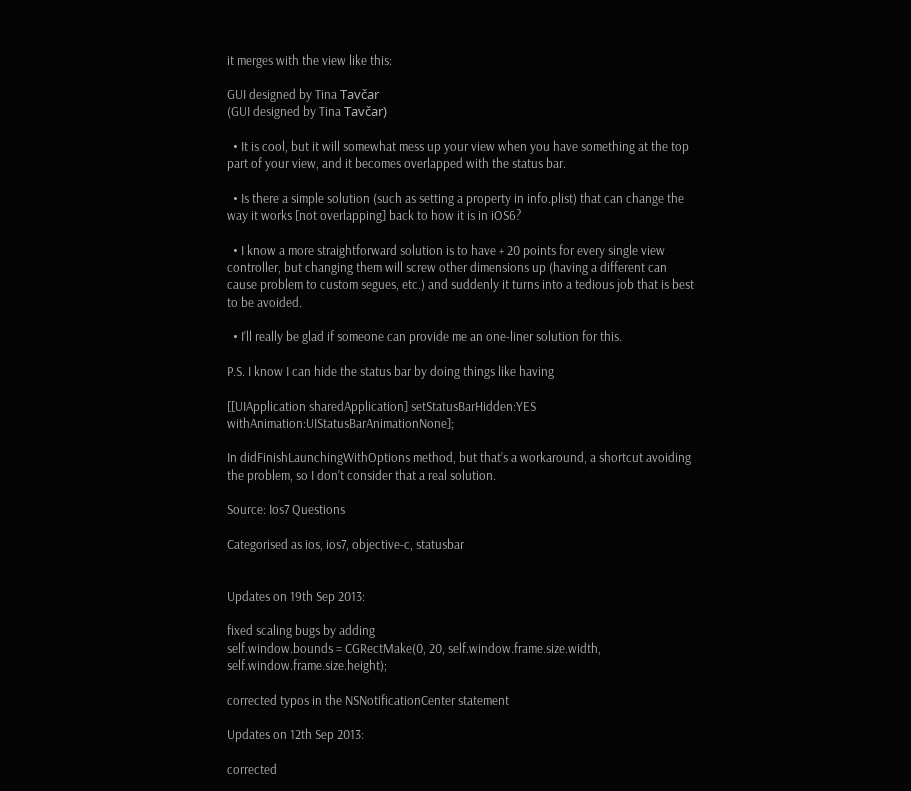it merges with the view like this:

GUI designed by Tina Tavčar
(GUI designed by Tina Tavčar)

  • It is cool, but it will somewhat mess up your view when you have something at the top part of your view, and it becomes overlapped with the status bar.

  • Is there a simple solution (such as setting a property in info.plist) that can change the way it works [not overlapping] back to how it is in iOS6?

  • I know a more straightforward solution is to have + 20 points for every single view controller, but changing them will screw other dimensions up (having a different can cause problem to custom segues, etc.) and suddenly it turns into a tedious job that is best to be avoided.

  • I’ll really be glad if someone can provide me an one-liner solution for this.

P.S. I know I can hide the status bar by doing things like having

[[UIApplication sharedApplication] setStatusBarHidden:YES withAnimation:UIStatusBarAnimationNone];

In didFinishLaunchingWithOptions method, but that’s a workaround, a shortcut avoiding the problem, so I don’t consider that a real solution.

Source: Ios7 Questions

Categorised as ios, ios7, objective-c, statusbar


Updates on 19th Sep 2013:

fixed scaling bugs by adding
self.window.bounds = CGRectMake(0, 20, self.window.frame.size.width, self.window.frame.size.height);

corrected typos in the NSNotificationCenter statement

Updates on 12th Sep 2013:

corrected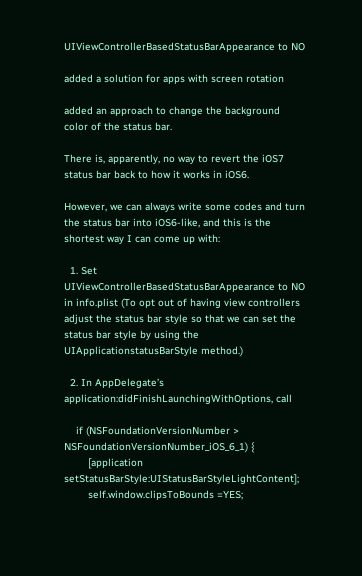UIViewControllerBasedStatusBarAppearance to NO

added a solution for apps with screen rotation

added an approach to change the background color of the status bar.

There is, apparently, no way to revert the iOS7 status bar back to how it works in iOS6.

However, we can always write some codes and turn the status bar into iOS6-like, and this is the shortest way I can come up with:

  1. Set UIViewControllerBasedStatusBarAppearance to NO in info.plist (To opt out of having view controllers adjust the status bar style so that we can set the status bar style by using the UIApplicationstatusBarStyle method.)

  2. In AppDelegate’s application:didFinishLaunchingWithOptions, call

    if (NSFoundationVersionNumber > NSFoundationVersionNumber_iOS_6_1) {
        [application setStatusBarStyle:UIStatusBarStyleLightContent];
        self.window.clipsToBounds =YES;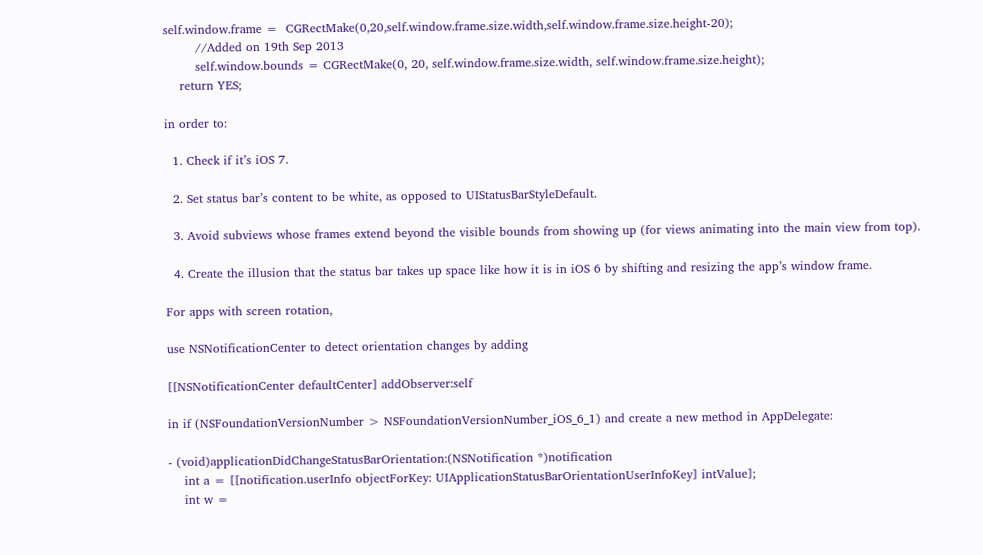self.window.frame =  CGRectMake(0,20,self.window.frame.size.width,self.window.frame.size.height-20);
        //Added on 19th Sep 2013
        self.window.bounds = CGRectMake(0, 20, self.window.frame.size.width, self.window.frame.size.height);
    return YES;

in order to:

  1. Check if it’s iOS 7.

  2. Set status bar’s content to be white, as opposed to UIStatusBarStyleDefault.

  3. Avoid subviews whose frames extend beyond the visible bounds from showing up (for views animating into the main view from top).

  4. Create the illusion that the status bar takes up space like how it is in iOS 6 by shifting and resizing the app’s window frame.

For apps with screen rotation,

use NSNotificationCenter to detect orientation changes by adding

[[NSNotificationCenter defaultCenter] addObserver:self

in if (NSFoundationVersionNumber > NSFoundationVersionNumber_iOS_6_1) and create a new method in AppDelegate:

- (void)applicationDidChangeStatusBarOrientation:(NSNotification *)notification
    int a = [[notification.userInfo objectForKey: UIApplicationStatusBarOrientationUserInfoKey] intValue];
    int w =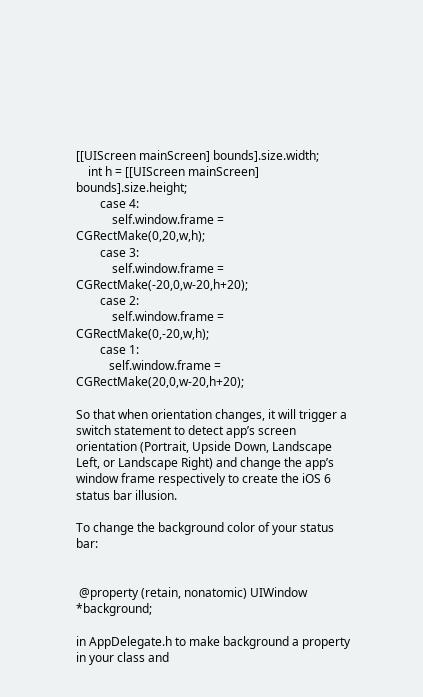[[UIScreen mainScreen] bounds].size.width;
    int h = [[UIScreen mainScreen] bounds].size.height;
        case 4:
            self.window.frame =  CGRectMake(0,20,w,h);
        case 3:
            self.window.frame =  CGRectMake(-20,0,w-20,h+20);
        case 2:
            self.window.frame =  CGRectMake(0,-20,w,h);
        case 1:
           self.window.frame =  CGRectMake(20,0,w-20,h+20);

So that when orientation changes, it will trigger a switch statement to detect app’s screen orientation (Portrait, Upside Down, Landscape Left, or Landscape Right) and change the app’s window frame respectively to create the iOS 6 status bar illusion.

To change the background color of your status bar:


 @property (retain, nonatomic) UIWindow *background;

in AppDelegate.h to make background a property in your class and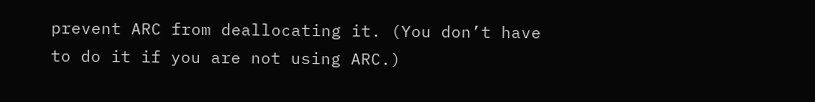prevent ARC from deallocating it. (You don’t have to do it if you are not using ARC.)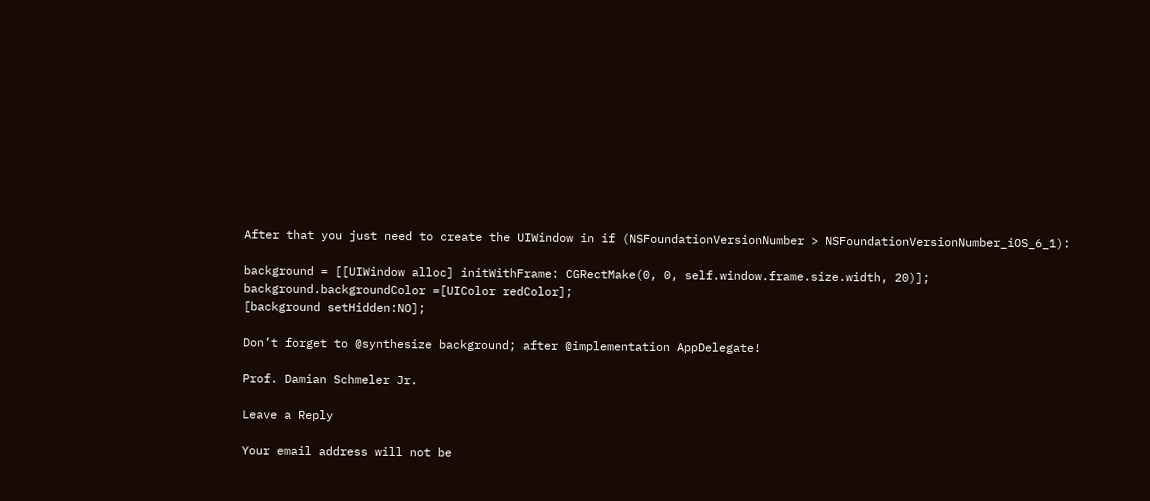After that you just need to create the UIWindow in if (NSFoundationVersionNumber > NSFoundationVersionNumber_iOS_6_1):

background = [[UIWindow alloc] initWithFrame: CGRectMake(0, 0, self.window.frame.size.width, 20)];
background.backgroundColor =[UIColor redColor];
[background setHidden:NO];

Don’t forget to @synthesize background; after @implementation AppDelegate!

Prof. Damian Schmeler Jr.

Leave a Reply

Your email address will not be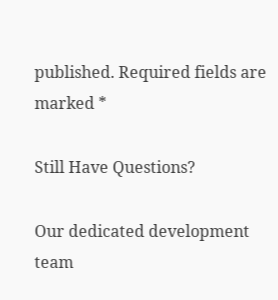published. Required fields are marked *

Still Have Questions?

Our dedicated development team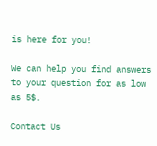is here for you!

We can help you find answers to your question for as low as 5$.

Contact Us